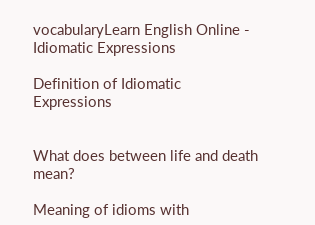vocabularyLearn English Online - Idiomatic Expressions

Definition of Idiomatic Expressions


What does between life and death mean?

Meaning of idioms with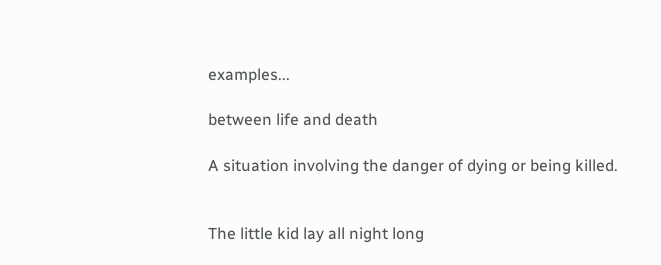examples...

between life and death

A situation involving the danger of dying or being killed.


The little kid lay all night long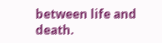between life and death.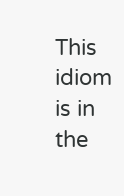This idiom is in the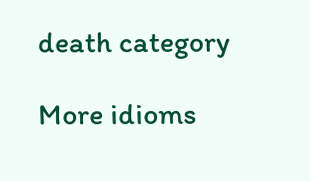death category

More idioms